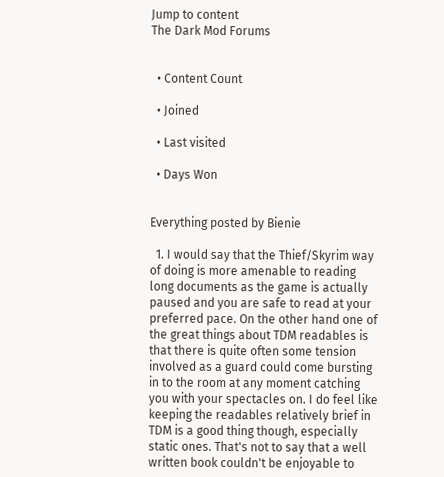Jump to content
The Dark Mod Forums


  • Content Count

  • Joined

  • Last visited

  • Days Won


Everything posted by Bienie

  1. I would say that the Thief/Skyrim way of doing is more amenable to reading long documents as the game is actually paused and you are safe to read at your preferred pace. On the other hand one of the great things about TDM readables is that there is quite often some tension involved as a guard could come bursting in to the room at any moment catching you with your spectacles on. I do feel like keeping the readables relatively brief in TDM is a good thing though, especially static ones. That's not to say that a well written book couldn't be enjoyable to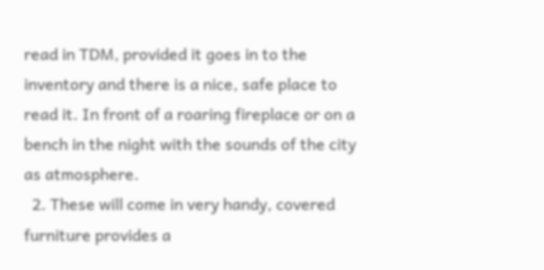read in TDM, provided it goes in to the inventory and there is a nice, safe place to read it. In front of a roaring fireplace or on a bench in the night with the sounds of the city as atmosphere.
  2. These will come in very handy, covered furniture provides a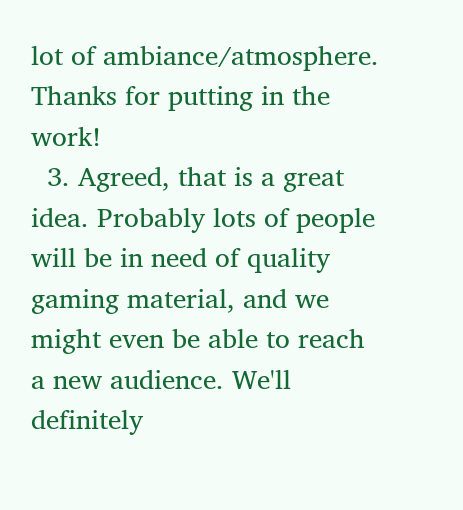lot of ambiance/atmosphere. Thanks for putting in the work!
  3. Agreed, that is a great idea. Probably lots of people will be in need of quality gaming material, and we might even be able to reach a new audience. We'll definitely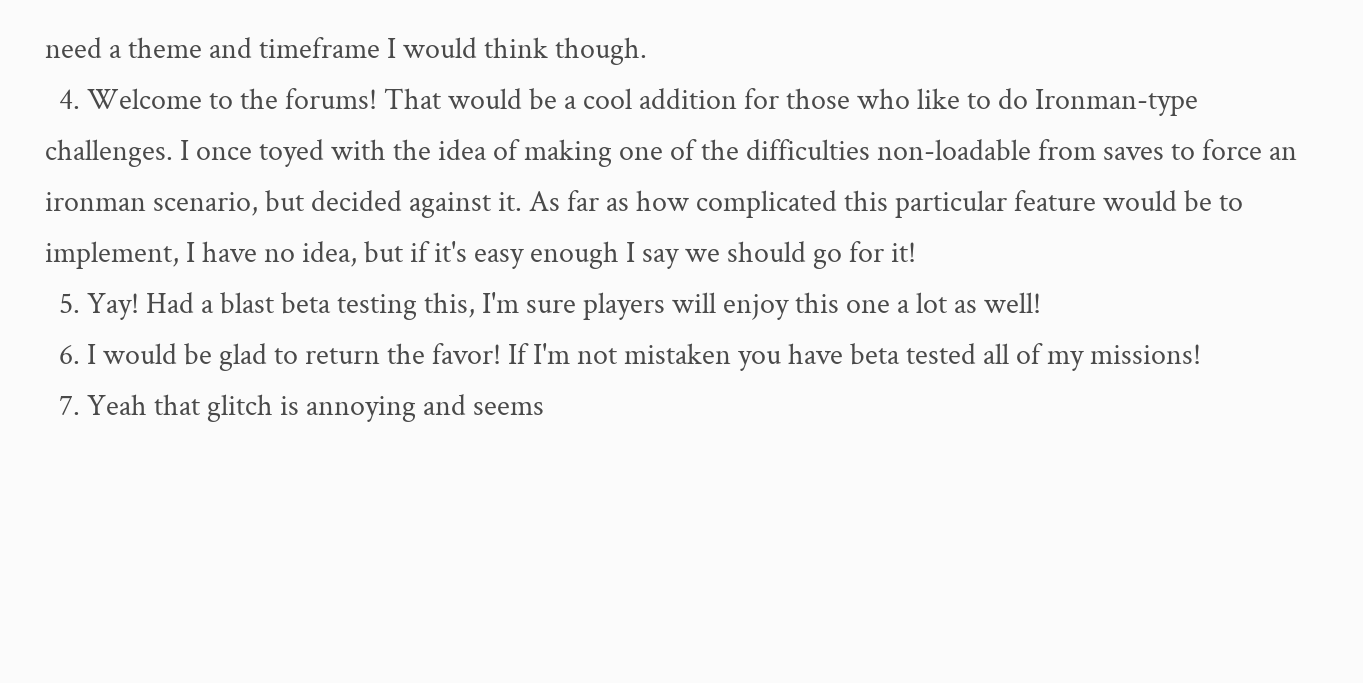need a theme and timeframe I would think though.
  4. Welcome to the forums! That would be a cool addition for those who like to do Ironman-type challenges. I once toyed with the idea of making one of the difficulties non-loadable from saves to force an ironman scenario, but decided against it. As far as how complicated this particular feature would be to implement, I have no idea, but if it's easy enough I say we should go for it!
  5. Yay! Had a blast beta testing this, I'm sure players will enjoy this one a lot as well!
  6. I would be glad to return the favor! If I'm not mistaken you have beta tested all of my missions!
  7. Yeah that glitch is annoying and seems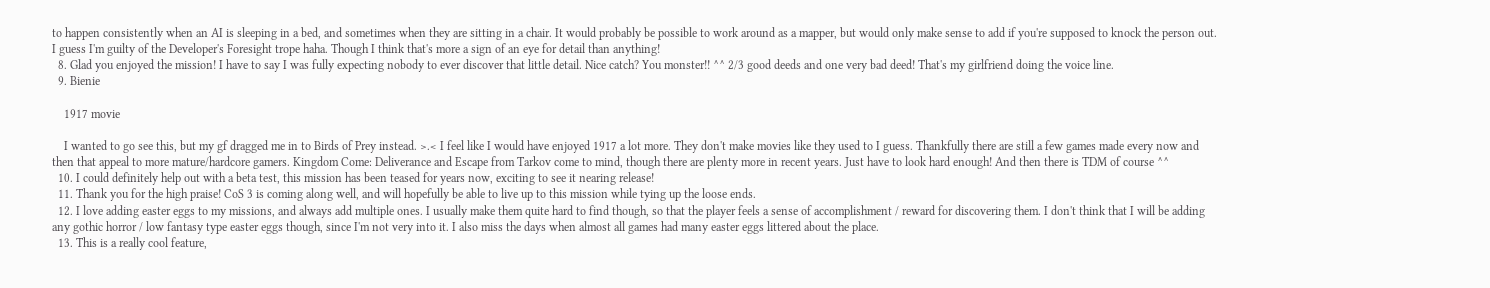to happen consistently when an AI is sleeping in a bed, and sometimes when they are sitting in a chair. It would probably be possible to work around as a mapper, but would only make sense to add if you're supposed to knock the person out. I guess I'm guilty of the Developer's Foresight trope haha. Though I think that's more a sign of an eye for detail than anything!
  8. Glad you enjoyed the mission! I have to say I was fully expecting nobody to ever discover that little detail. Nice catch? You monster!! ^^ 2/3 good deeds and one very bad deed! That's my girlfriend doing the voice line.
  9. Bienie

    1917 movie

    I wanted to go see this, but my gf dragged me in to Birds of Prey instead. >.< I feel like I would have enjoyed 1917 a lot more. They don't make movies like they used to I guess. Thankfully there are still a few games made every now and then that appeal to more mature/hardcore gamers. Kingdom Come: Deliverance and Escape from Tarkov come to mind, though there are plenty more in recent years. Just have to look hard enough! And then there is TDM of course ^^
  10. I could definitely help out with a beta test, this mission has been teased for years now, exciting to see it nearing release!
  11. Thank you for the high praise! CoS 3 is coming along well, and will hopefully be able to live up to this mission while tying up the loose ends.
  12. I love adding easter eggs to my missions, and always add multiple ones. I usually make them quite hard to find though, so that the player feels a sense of accomplishment / reward for discovering them. I don't think that I will be adding any gothic horror / low fantasy type easter eggs though, since I'm not very into it. I also miss the days when almost all games had many easter eggs littered about the place.
  13. This is a really cool feature,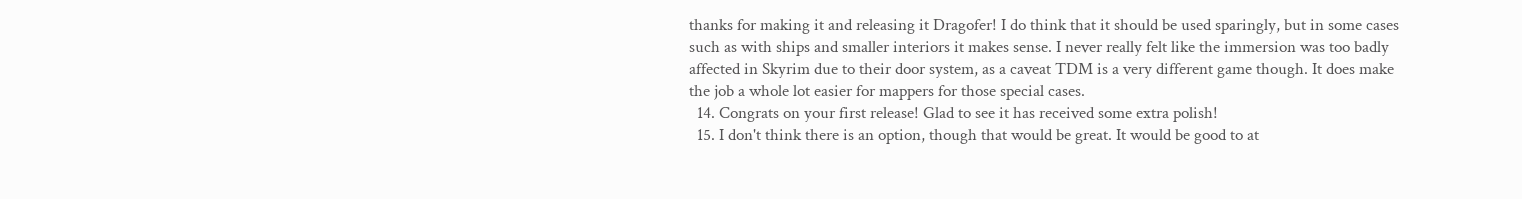thanks for making it and releasing it Dragofer! I do think that it should be used sparingly, but in some cases such as with ships and smaller interiors it makes sense. I never really felt like the immersion was too badly affected in Skyrim due to their door system, as a caveat TDM is a very different game though. It does make the job a whole lot easier for mappers for those special cases.
  14. Congrats on your first release! Glad to see it has received some extra polish!
  15. I don't think there is an option, though that would be great. It would be good to at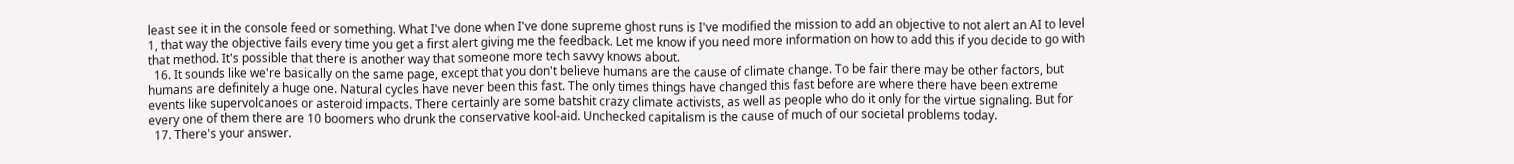least see it in the console feed or something. What I've done when I've done supreme ghost runs is I've modified the mission to add an objective to not alert an AI to level 1, that way the objective fails every time you get a first alert giving me the feedback. Let me know if you need more information on how to add this if you decide to go with that method. It's possible that there is another way that someone more tech savvy knows about.
  16. It sounds like we're basically on the same page, except that you don't believe humans are the cause of climate change. To be fair there may be other factors, but humans are definitely a huge one. Natural cycles have never been this fast. The only times things have changed this fast before are where there have been extreme events like supervolcanoes or asteroid impacts. There certainly are some batshit crazy climate activists, as well as people who do it only for the virtue signaling. But for every one of them there are 10 boomers who drunk the conservative kool-aid. Unchecked capitalism is the cause of much of our societal problems today.
  17. There's your answer.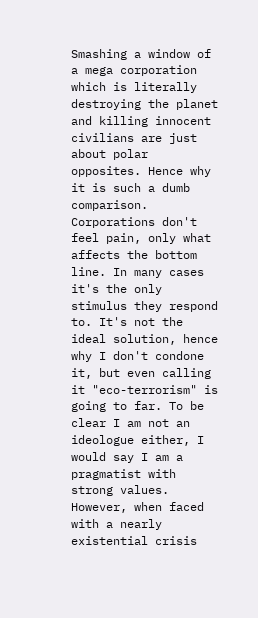Smashing a window of a mega corporation which is literally destroying the planet and killing innocent civilians are just about polar opposites. Hence why it is such a dumb comparison. Corporations don't feel pain, only what affects the bottom line. In many cases it's the only stimulus they respond to. It's not the ideal solution, hence why I don't condone it, but even calling it "eco-terrorism" is going to far. To be clear I am not an ideologue either, I would say I am a pragmatist with strong values. However, when faced with a nearly existential crisis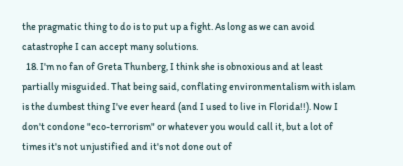the pragmatic thing to do is to put up a fight. As long as we can avoid catastrophe I can accept many solutions.
  18. I'm no fan of Greta Thunberg, I think she is obnoxious and at least partially misguided. That being said, conflating environmentalism with islam is the dumbest thing I've ever heard (and I used to live in Florida!!). Now I don't condone "eco-terrorism" or whatever you would call it, but a lot of times it's not unjustified and it's not done out of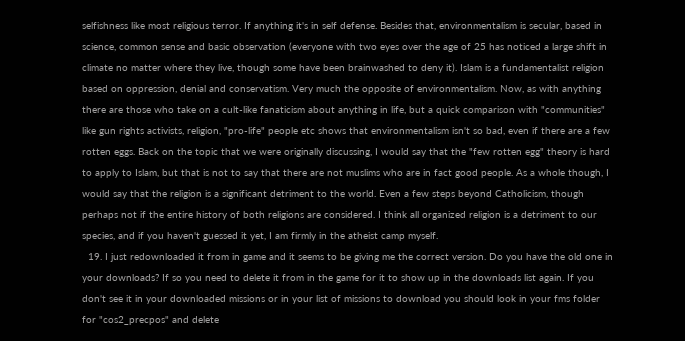selfishness like most religious terror. If anything it's in self defense. Besides that, environmentalism is secular, based in science, common sense and basic observation (everyone with two eyes over the age of 25 has noticed a large shift in climate no matter where they live, though some have been brainwashed to deny it). Islam is a fundamentalist religion based on oppression, denial and conservatism. Very much the opposite of environmentalism. Now, as with anything there are those who take on a cult-like fanaticism about anything in life, but a quick comparison with "communities" like gun rights activists, religion, "pro-life" people etc shows that environmentalism isn't so bad, even if there are a few rotten eggs. Back on the topic that we were originally discussing, I would say that the "few rotten egg" theory is hard to apply to Islam, but that is not to say that there are not muslims who are in fact good people. As a whole though, I would say that the religion is a significant detriment to the world. Even a few steps beyond Catholicism, though perhaps not if the entire history of both religions are considered. I think all organized religion is a detriment to our species, and if you haven't guessed it yet, I am firmly in the atheist camp myself.
  19. I just redownloaded it from in game and it seems to be giving me the correct version. Do you have the old one in your downloads? If so you need to delete it from in the game for it to show up in the downloads list again. If you don't see it in your downloaded missions or in your list of missions to download you should look in your fms folder for "cos2_precpos" and delete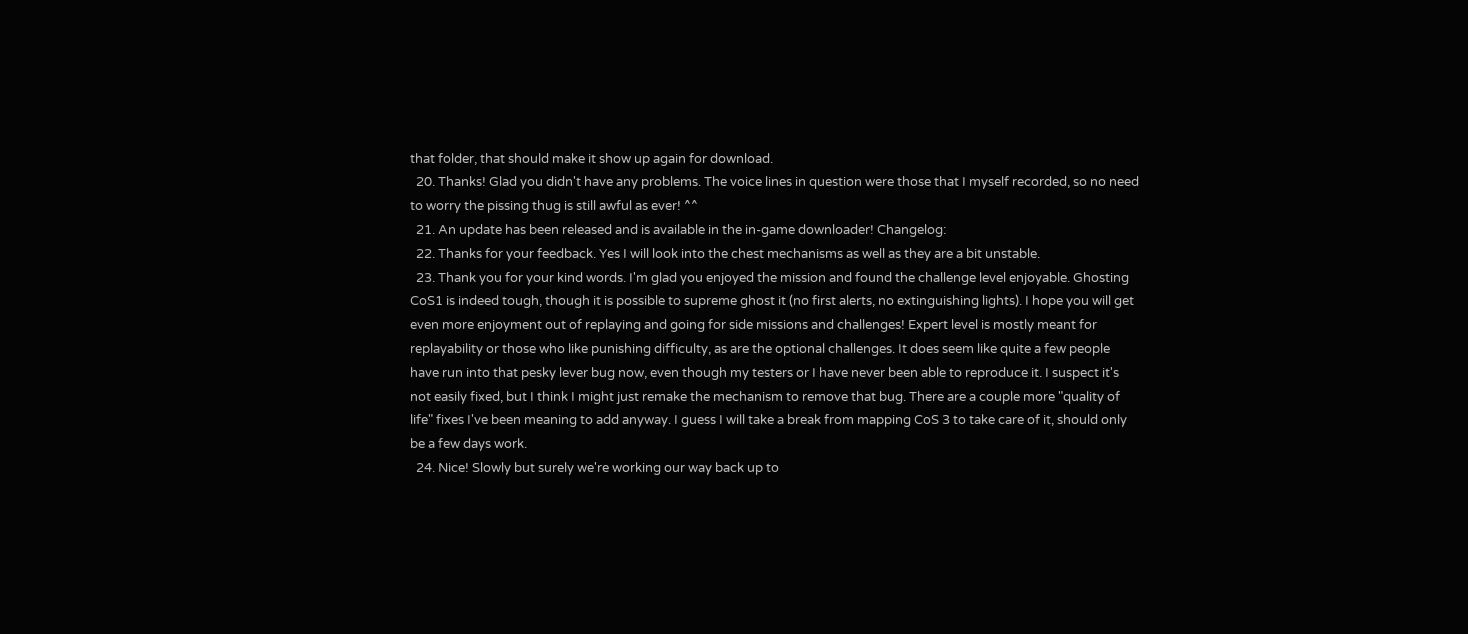that folder, that should make it show up again for download.
  20. Thanks! Glad you didn't have any problems. The voice lines in question were those that I myself recorded, so no need to worry the pissing thug is still awful as ever! ^^
  21. An update has been released and is available in the in-game downloader! Changelog:
  22. Thanks for your feedback. Yes I will look into the chest mechanisms as well as they are a bit unstable.
  23. Thank you for your kind words. I'm glad you enjoyed the mission and found the challenge level enjoyable. Ghosting CoS1 is indeed tough, though it is possible to supreme ghost it (no first alerts, no extinguishing lights). I hope you will get even more enjoyment out of replaying and going for side missions and challenges! Expert level is mostly meant for replayability or those who like punishing difficulty, as are the optional challenges. It does seem like quite a few people have run into that pesky lever bug now, even though my testers or I have never been able to reproduce it. I suspect it's not easily fixed, but I think I might just remake the mechanism to remove that bug. There are a couple more "quality of life" fixes I've been meaning to add anyway. I guess I will take a break from mapping CoS 3 to take care of it, should only be a few days work.
  24. Nice! Slowly but surely we're working our way back up to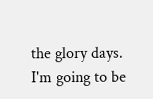the glory days. I'm going to be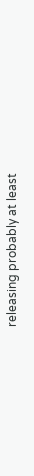releasing probably at least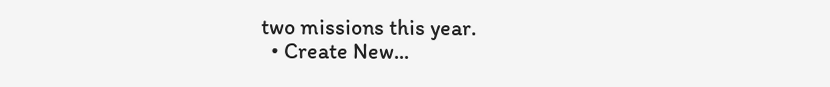two missions this year.
  • Create New...